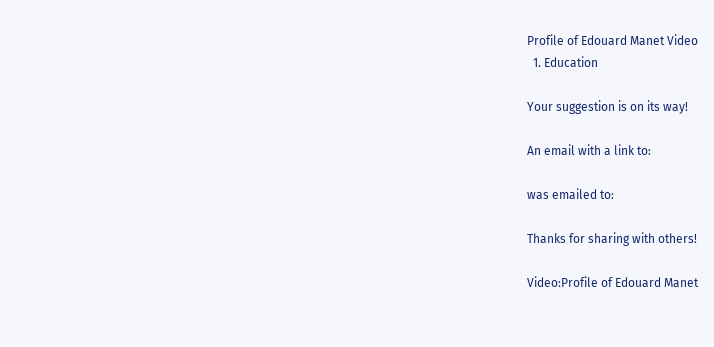Profile of Edouard Manet Video
  1. Education

Your suggestion is on its way!

An email with a link to:

was emailed to:

Thanks for sharing with others!

Video:Profile of Edouard Manet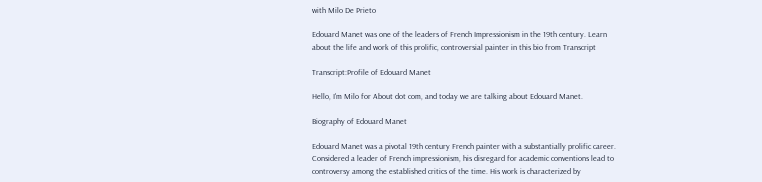with Milo De Prieto

Edouard Manet was one of the leaders of French Impressionism in the 19th century. Learn about the life and work of this prolific, controversial painter in this bio from Transcript

Transcript:Profile of Edouard Manet

Hello, I'm Milo for About dot com, and today we are talking about Edouard Manet.

Biography of Edouard Manet

Edouard Manet was a pivotal 19th century French painter with a substantially prolific career. Considered a leader of French impressionism, his disregard for academic conventions lead to controversy among the established critics of the time. His work is characterized by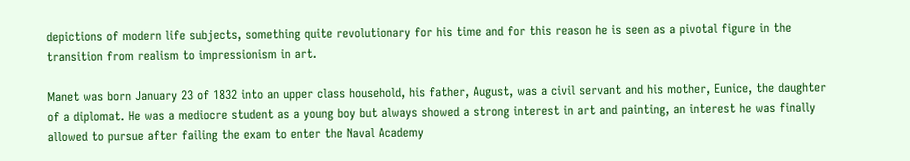depictions of modern life subjects, something quite revolutionary for his time and for this reason he is seen as a pivotal figure in the transition from realism to impressionism in art.

Manet was born January 23 of 1832 into an upper class household, his father, August, was a civil servant and his mother, Eunice, the daughter of a diplomat. He was a mediocre student as a young boy but always showed a strong interest in art and painting, an interest he was finally allowed to pursue after failing the exam to enter the Naval Academy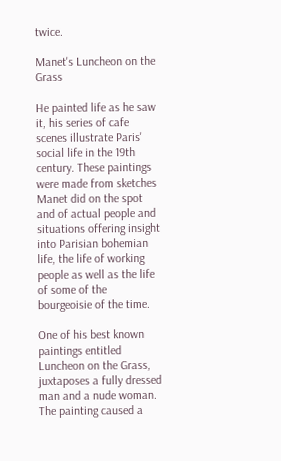twice.

Manet's Luncheon on the Grass

He painted life as he saw it, his series of cafe scenes illustrate Paris' social life in the 19th century. These paintings were made from sketches Manet did on the spot and of actual people and situations offering insight into Parisian bohemian life, the life of working people as well as the life of some of the bourgeoisie of the time.

One of his best known paintings entitled Luncheon on the Grass, juxtaposes a fully dressed man and a nude woman. The painting caused a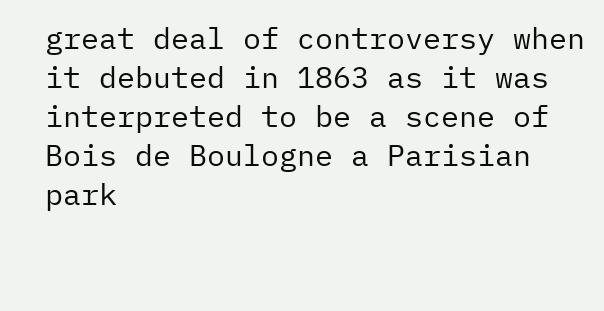great deal of controversy when it debuted in 1863 as it was interpreted to be a scene of Bois de Boulogne a Parisian park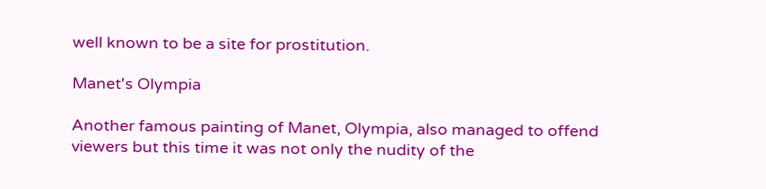well known to be a site for prostitution.

Manet's Olympia

Another famous painting of Manet, Olympia, also managed to offend viewers but this time it was not only the nudity of the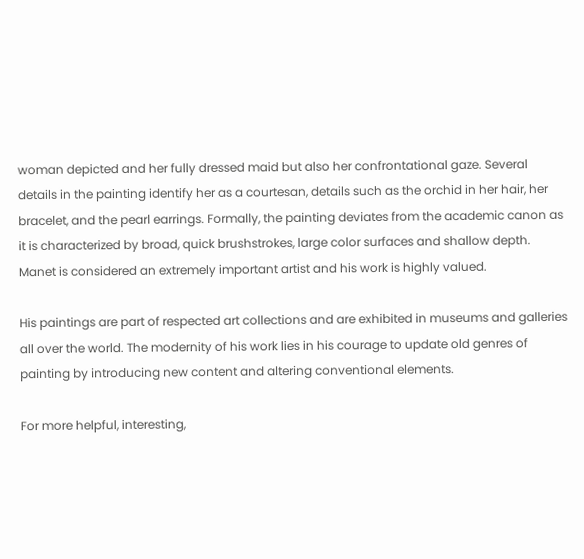woman depicted and her fully dressed maid but also her confrontational gaze. Several details in the painting identify her as a courtesan, details such as the orchid in her hair, her bracelet, and the pearl earrings. Formally, the painting deviates from the academic canon as it is characterized by broad, quick brushstrokes, large color surfaces and shallow depth. Manet is considered an extremely important artist and his work is highly valued.

His paintings are part of respected art collections and are exhibited in museums and galleries all over the world. The modernity of his work lies in his courage to update old genres of painting by introducing new content and altering conventional elements.

For more helpful, interesting,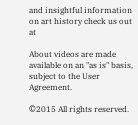and insightful information on art history check us out at

About videos are made available on an "as is" basis, subject to the User Agreement.

©2015 All rights reserved.